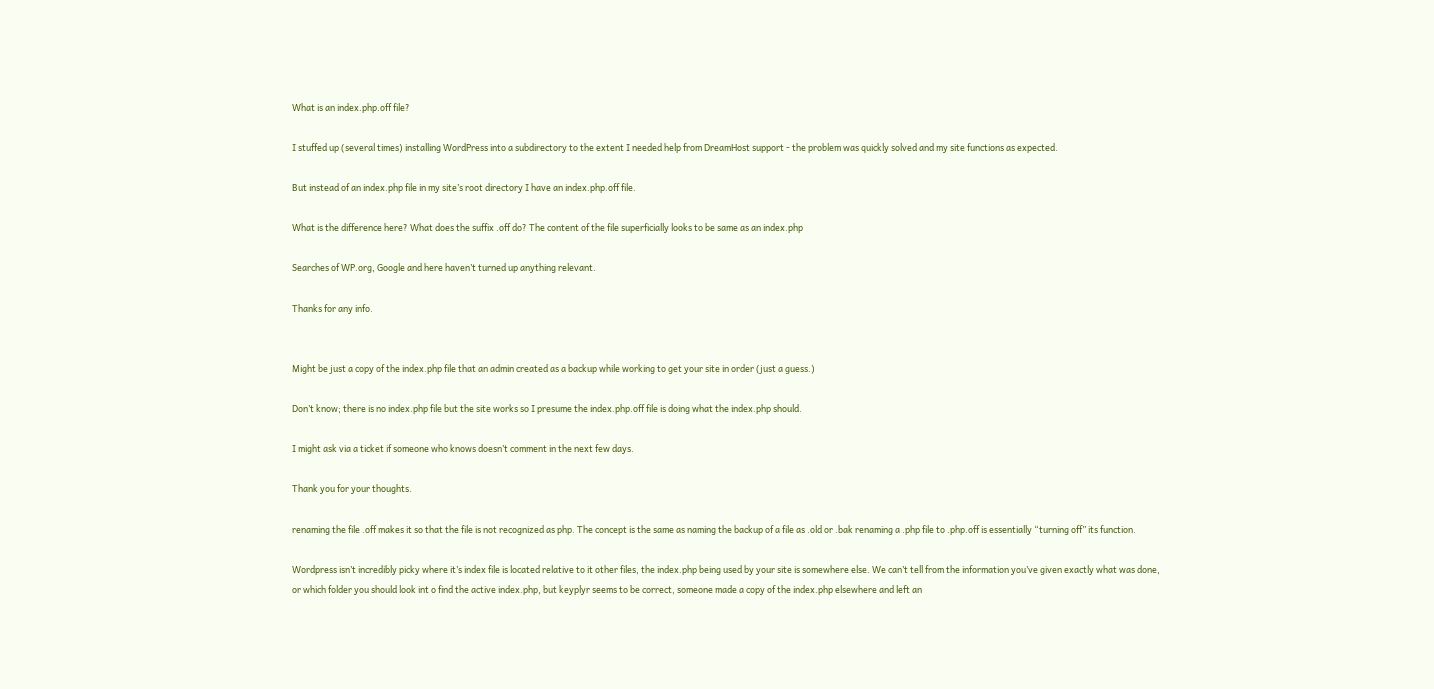What is an index.php.off file?

I stuffed up (several times) installing WordPress into a subdirectory to the extent I needed help from DreamHost support - the problem was quickly solved and my site functions as expected.

But instead of an index.php file in my site’s root directory I have an index.php.off file.

What is the difference here? What does the suffix .off do? The content of the file superficially looks to be same as an index.php

Searches of WP.org, Google and here haven’t turned up anything relevant.

Thanks for any info.


Might be just a copy of the index.php file that an admin created as a backup while working to get your site in order (just a guess.)

Don’t know; there is no index.php file but the site works so I presume the index.php.off file is doing what the index.php should.

I might ask via a ticket if someone who knows doesn’t comment in the next few days.

Thank you for your thoughts.

renaming the file .off makes it so that the file is not recognized as php. The concept is the same as naming the backup of a file as .old or .bak renaming a .php file to .php.off is essentially “turning off” its function.

Wordpress isn’t incredibly picky where it’s index file is located relative to it other files, the index.php being used by your site is somewhere else. We can’t tell from the information you’ve given exactly what was done, or which folder you should look int o find the active index.php, but keyplyr seems to be correct, someone made a copy of the index.php elsewhere and left an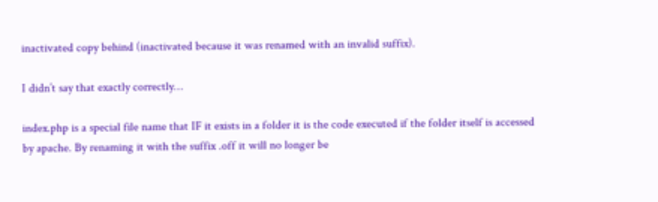inactivated copy behind (inactivated because it was renamed with an invalid suffix).

I didn’t say that exactly correctly…

index.php is a special file name that IF it exists in a folder it is the code executed if the folder itself is accessed by apache. By renaming it with the suffix .off it will no longer be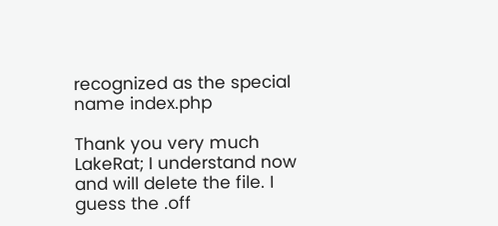recognized as the special name index.php

Thank you very much LakeRat; I understand now and will delete the file. I guess the .off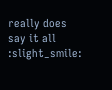really does say it all :slight_smile: